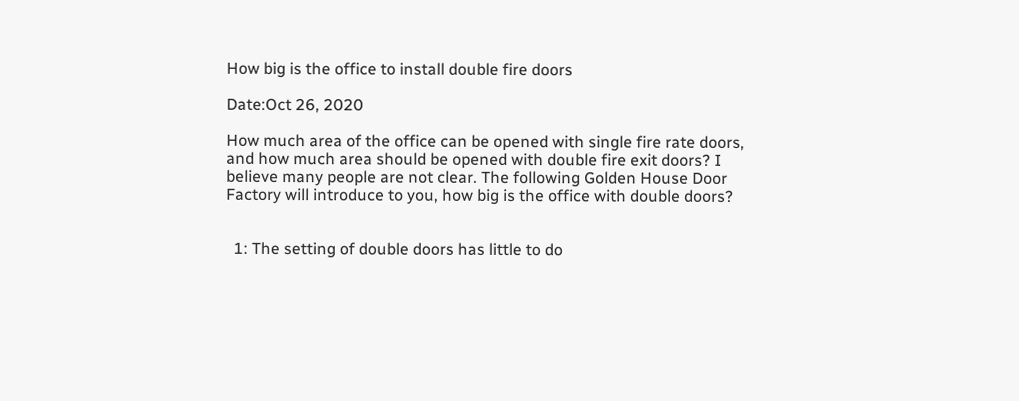How big is the office to install double fire doors

Date:Oct 26, 2020

How much area of the office can be opened with single fire rate doors, and how much area should be opened with double fire exit doors? I believe many people are not clear. The following Golden House Door Factory will introduce to you, how big is the office with double doors?


  1: The setting of double doors has little to do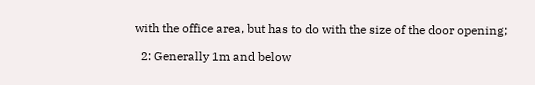with the office area, but has to do with the size of the door opening;

  2: Generally 1m and below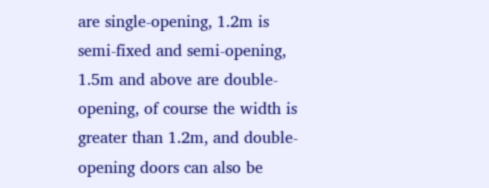are single-opening, 1.2m is semi-fixed and semi-opening, 1.5m and above are double-opening, of course the width is greater than 1.2m, and double-opening doors can also be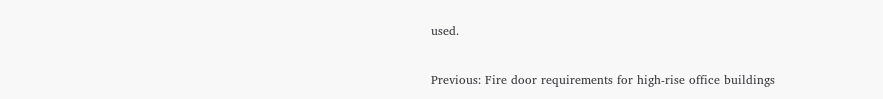used.

Previous: Fire door requirements for high-rise office buildings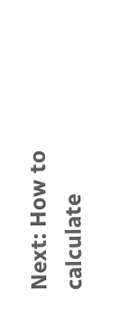Next: How to calculate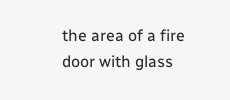the area of a fire door with glass